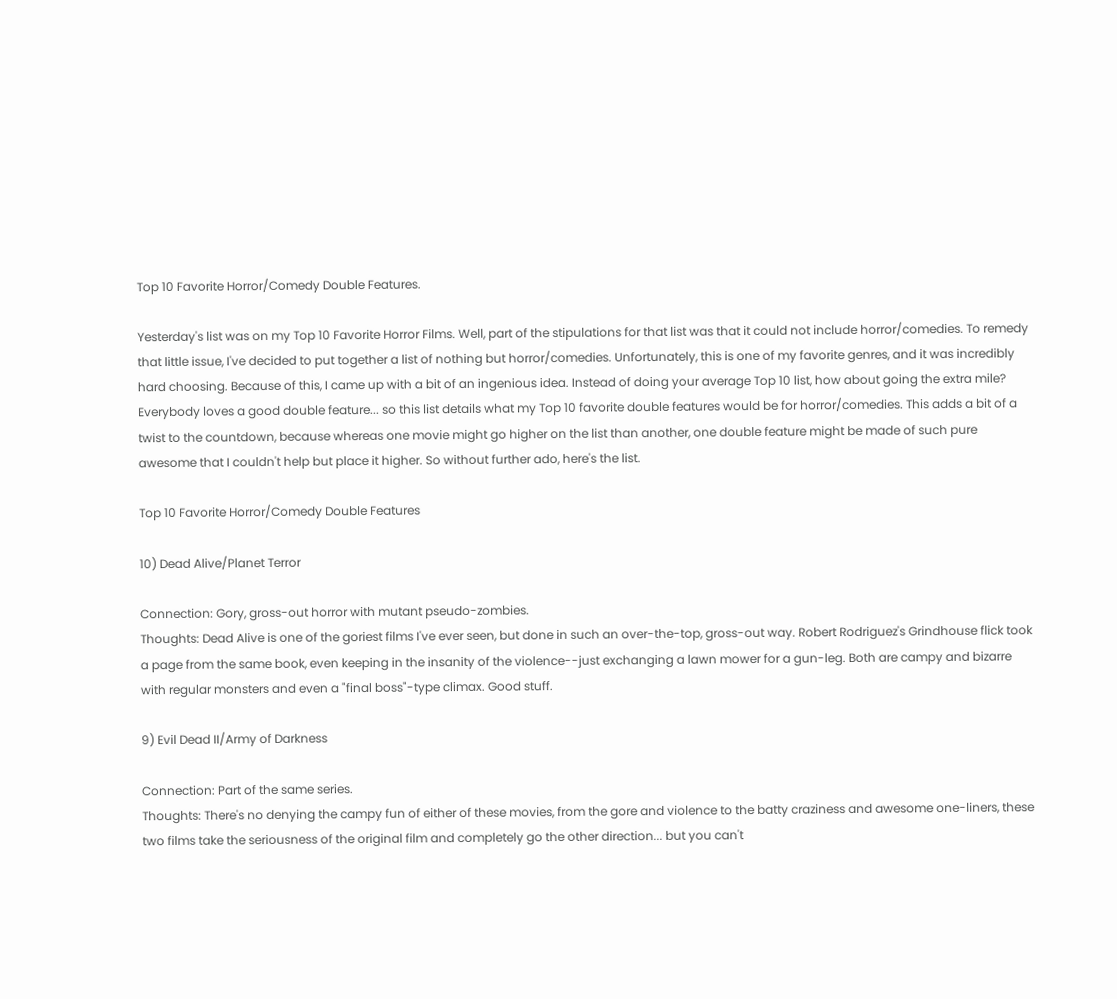Top 10 Favorite Horror/Comedy Double Features.

Yesterday's list was on my Top 10 Favorite Horror Films. Well, part of the stipulations for that list was that it could not include horror/comedies. To remedy that little issue, I've decided to put together a list of nothing but horror/comedies. Unfortunately, this is one of my favorite genres, and it was incredibly hard choosing. Because of this, I came up with a bit of an ingenious idea. Instead of doing your average Top 10 list, how about going the extra mile? Everybody loves a good double feature... so this list details what my Top 10 favorite double features would be for horror/comedies. This adds a bit of a twist to the countdown, because whereas one movie might go higher on the list than another, one double feature might be made of such pure awesome that I couldn't help but place it higher. So without further ado, here's the list.

Top 10 Favorite Horror/Comedy Double Features

10) Dead Alive/Planet Terror

Connection: Gory, gross-out horror with mutant pseudo-zombies.
Thoughts: Dead Alive is one of the goriest films I've ever seen, but done in such an over-the-top, gross-out way. Robert Rodriguez's Grindhouse flick took a page from the same book, even keeping in the insanity of the violence--just exchanging a lawn mower for a gun-leg. Both are campy and bizarre with regular monsters and even a "final boss"-type climax. Good stuff.

9) Evil Dead II/Army of Darkness

Connection: Part of the same series.
Thoughts: There's no denying the campy fun of either of these movies, from the gore and violence to the batty craziness and awesome one-liners, these two films take the seriousness of the original film and completely go the other direction... but you can't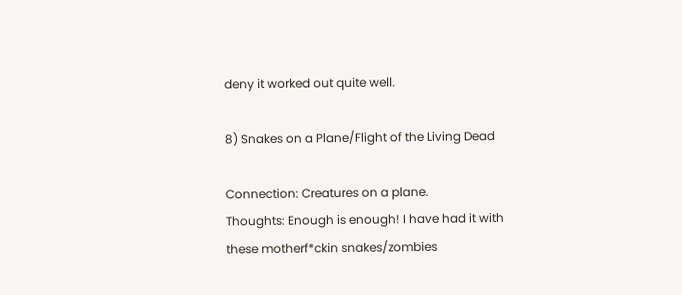deny it worked out quite well.

8) Snakes on a Plane/Flight of the Living Dead

Connection: Creatures on a plane.
Thoughts: Enough is enough! I have had it with these motherf*ckin snakes/zombies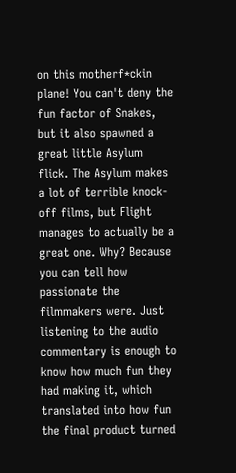on this motherf*ckin plane! You can't deny the fun factor of Snakes, but it also spawned a great little Asylum flick. The Asylum makes a lot of terrible knock-off films, but Flight manages to actually be a great one. Why? Because you can tell how passionate the filmmakers were. Just listening to the audio commentary is enough to know how much fun they had making it, which translated into how fun the final product turned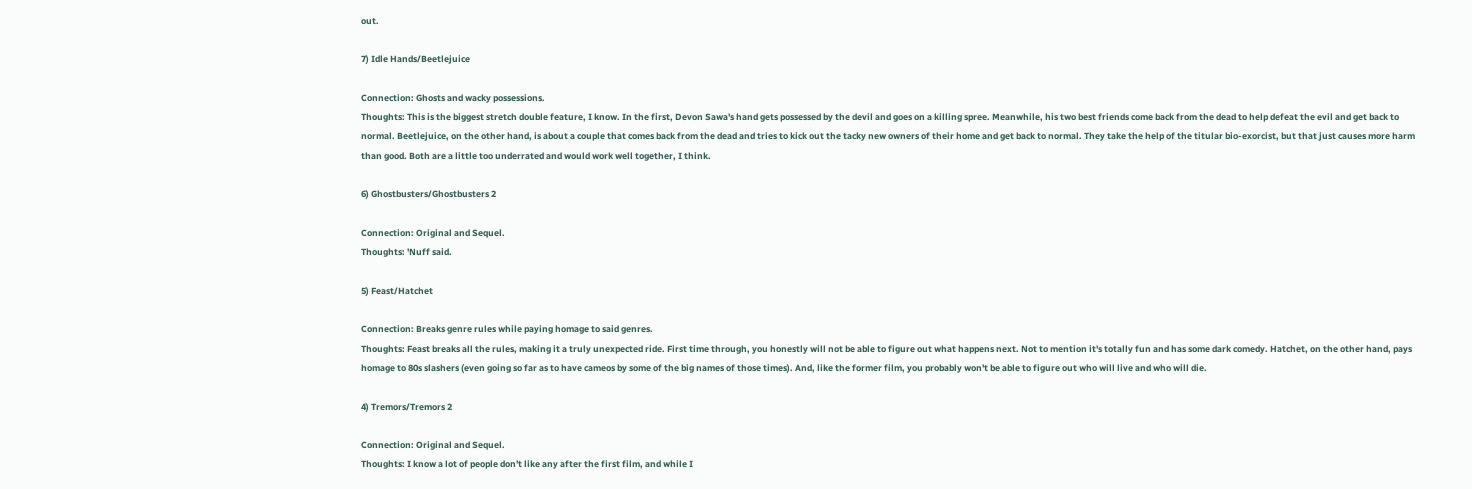out.

7) Idle Hands/Beetlejuice

Connection: Ghosts and wacky possessions.
Thoughts: This is the biggest stretch double feature, I know. In the first, Devon Sawa's hand gets possessed by the devil and goes on a killing spree. Meanwhile, his two best friends come back from the dead to help defeat the evil and get back to normal. Beetlejuice, on the other hand, is about a couple that comes back from the dead and tries to kick out the tacky new owners of their home and get back to normal. They take the help of the titular bio-exorcist, but that just causes more harm than good. Both are a little too underrated and would work well together, I think.

6) Ghostbusters/Ghostbusters 2

Connection: Original and Sequel.
Thoughts: 'Nuff said.

5) Feast/Hatchet

Connection: Breaks genre rules while paying homage to said genres.
Thoughts: Feast breaks all the rules, making it a truly unexpected ride. First time through, you honestly will not be able to figure out what happens next. Not to mention it's totally fun and has some dark comedy. Hatchet, on the other hand, pays homage to 80s slashers (even going so far as to have cameos by some of the big names of those times). And, like the former film, you probably won't be able to figure out who will live and who will die.

4) Tremors/Tremors 2

Connection: Original and Sequel.
Thoughts: I know a lot of people don't like any after the first film, and while I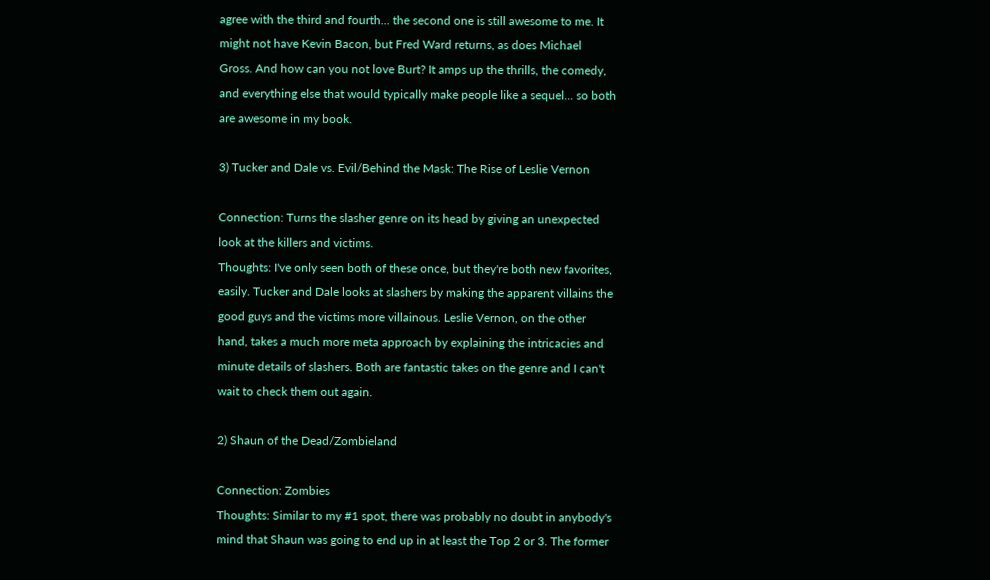agree with the third and fourth... the second one is still awesome to me. It might not have Kevin Bacon, but Fred Ward returns, as does Michael Gross. And how can you not love Burt? It amps up the thrills, the comedy, and everything else that would typically make people like a sequel... so both are awesome in my book.

3) Tucker and Dale vs. Evil/Behind the Mask: The Rise of Leslie Vernon

Connection: Turns the slasher genre on its head by giving an unexpected look at the killers and victims.
Thoughts: I've only seen both of these once, but they're both new favorites, easily. Tucker and Dale looks at slashers by making the apparent villains the good guys and the victims more villainous. Leslie Vernon, on the other hand, takes a much more meta approach by explaining the intricacies and minute details of slashers. Both are fantastic takes on the genre and I can't wait to check them out again.

2) Shaun of the Dead/Zombieland

Connection: Zombies
Thoughts: Similar to my #1 spot, there was probably no doubt in anybody's mind that Shaun was going to end up in at least the Top 2 or 3. The former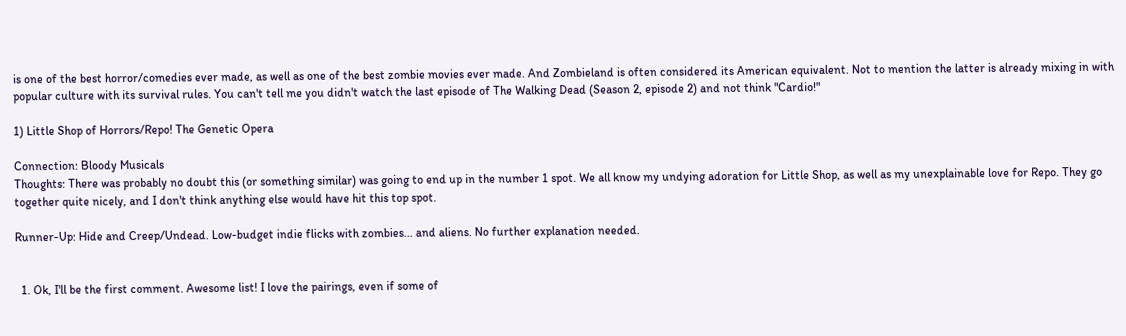is one of the best horror/comedies ever made, as well as one of the best zombie movies ever made. And Zombieland is often considered its American equivalent. Not to mention the latter is already mixing in with popular culture with its survival rules. You can't tell me you didn't watch the last episode of The Walking Dead (Season 2, episode 2) and not think "Cardio!"

1) Little Shop of Horrors/Repo! The Genetic Opera

Connection: Bloody Musicals
Thoughts: There was probably no doubt this (or something similar) was going to end up in the number 1 spot. We all know my undying adoration for Little Shop, as well as my unexplainable love for Repo. They go together quite nicely, and I don't think anything else would have hit this top spot.

Runner-Up: Hide and Creep/Undead. Low-budget indie flicks with zombies... and aliens. No further explanation needed.


  1. Ok, I'll be the first comment. Awesome list! I love the pairings, even if some of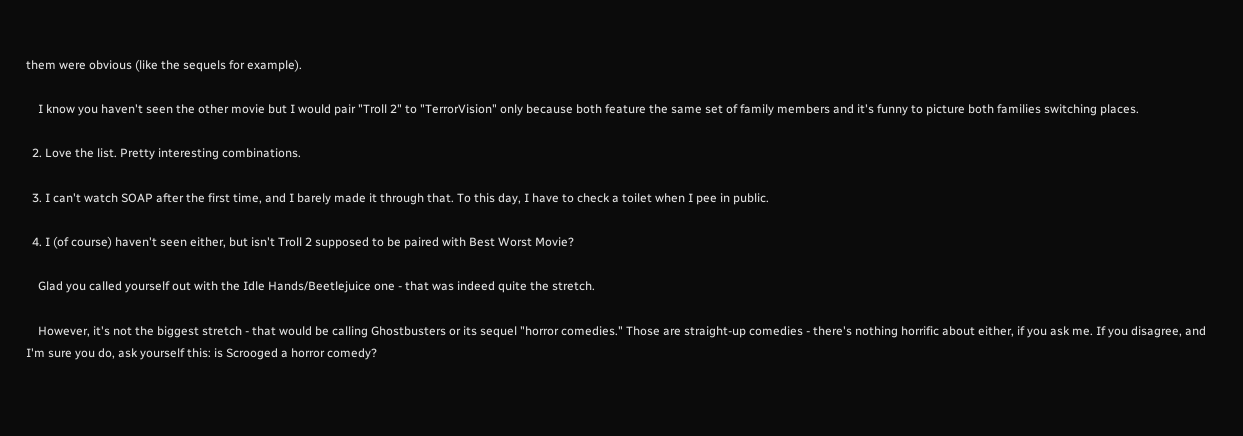them were obvious (like the sequels for example).

    I know you haven't seen the other movie but I would pair "Troll 2" to "TerrorVision" only because both feature the same set of family members and it's funny to picture both families switching places.

  2. Love the list. Pretty interesting combinations.

  3. I can't watch SOAP after the first time, and I barely made it through that. To this day, I have to check a toilet when I pee in public.

  4. I (of course) haven't seen either, but isn't Troll 2 supposed to be paired with Best Worst Movie?

    Glad you called yourself out with the Idle Hands/Beetlejuice one - that was indeed quite the stretch.

    However, it's not the biggest stretch - that would be calling Ghostbusters or its sequel "horror comedies." Those are straight-up comedies - there's nothing horrific about either, if you ask me. If you disagree, and I'm sure you do, ask yourself this: is Scrooged a horror comedy?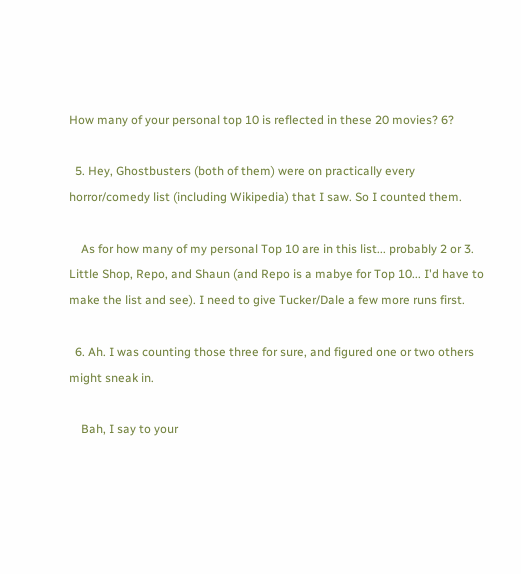How many of your personal top 10 is reflected in these 20 movies? 6?

  5. Hey, Ghostbusters (both of them) were on practically every horror/comedy list (including Wikipedia) that I saw. So I counted them.

    As for how many of my personal Top 10 are in this list... probably 2 or 3. Little Shop, Repo, and Shaun (and Repo is a mabye for Top 10... I'd have to make the list and see). I need to give Tucker/Dale a few more runs first.

  6. Ah. I was counting those three for sure, and figured one or two others might sneak in.

    Bah, I say to your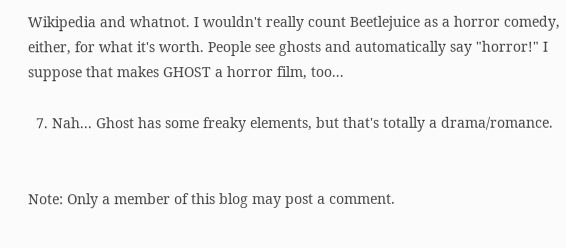Wikipedia and whatnot. I wouldn't really count Beetlejuice as a horror comedy, either, for what it's worth. People see ghosts and automatically say "horror!" I suppose that makes GHOST a horror film, too...

  7. Nah... Ghost has some freaky elements, but that's totally a drama/romance.


Note: Only a member of this blog may post a comment.